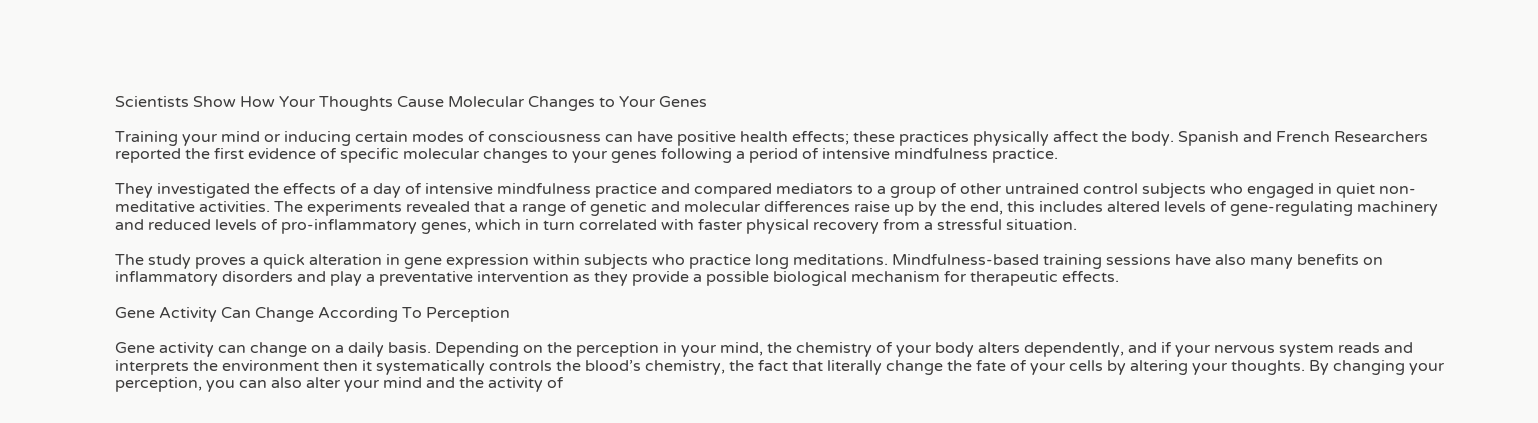Scientists Show How Your Thoughts Cause Molecular Changes to Your Genes

Training your mind or inducing certain modes of consciousness can have positive health effects; these practices physically affect the body. Spanish and French Researchers reported the first evidence of specific molecular changes to your genes following a period of intensive mindfulness practice.

They investigated the effects of a day of intensive mindfulness practice and compared mediators to a group of other untrained control subjects who engaged in quiet non-meditative activities. The experiments revealed that a range of genetic and molecular differences raise up by the end, this includes altered levels of gene-regulating machinery and reduced levels of pro-inflammatory genes, which in turn correlated with faster physical recovery from a stressful situation.

The study proves a quick alteration in gene expression within subjects who practice long meditations. Mindfulness-based training sessions have also many benefits on inflammatory disorders and play a preventative intervention as they provide a possible biological mechanism for therapeutic effects.

Gene Activity Can Change According To Perception

Gene activity can change on a daily basis. Depending on the perception in your mind, the chemistry of your body alters dependently, and if your nervous system reads and interprets the environment then it systematically controls the blood’s chemistry, the fact that literally change the fate of your cells by altering your thoughts. By changing your perception, you can also alter your mind and the activity of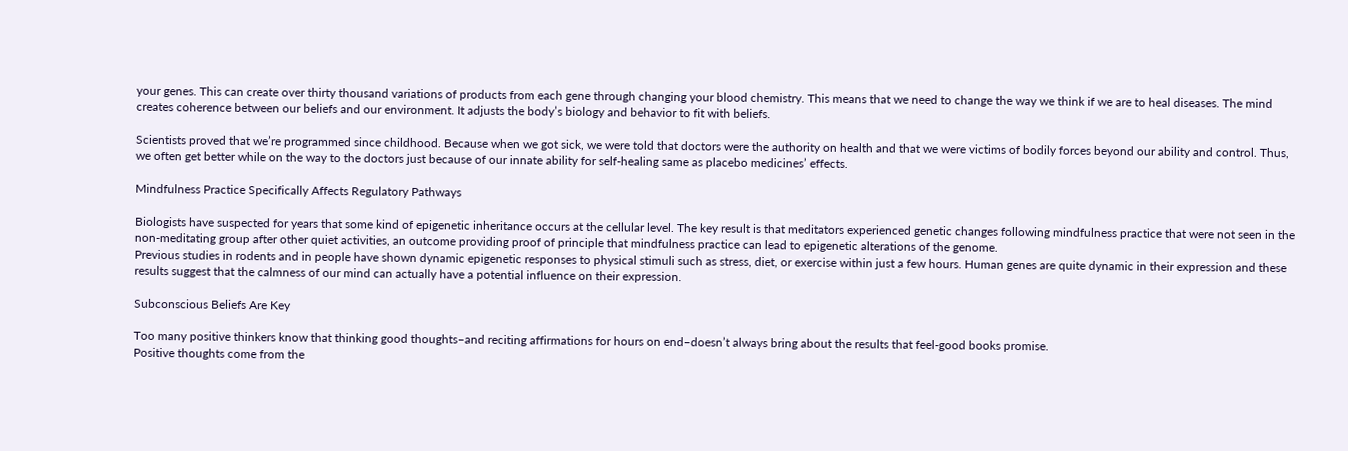your genes. This can create over thirty thousand variations of products from each gene through changing your blood chemistry. This means that we need to change the way we think if we are to heal diseases. The mind creates coherence between our beliefs and our environment. It adjusts the body’s biology and behavior to fit with beliefs.

Scientists proved that we’re programmed since childhood. Because when we got sick, we were told that doctors were the authority on health and that we were victims of bodily forces beyond our ability and control. Thus, we often get better while on the way to the doctors just because of our innate ability for self-healing same as placebo medicines’ effects.

Mindfulness Practice Specifically Affects Regulatory Pathways

Biologists have suspected for years that some kind of epigenetic inheritance occurs at the cellular level. The key result is that meditators experienced genetic changes following mindfulness practice that were not seen in the non-meditating group after other quiet activities, an outcome providing proof of principle that mindfulness practice can lead to epigenetic alterations of the genome.
Previous studies in rodents and in people have shown dynamic epigenetic responses to physical stimuli such as stress, diet, or exercise within just a few hours. Human genes are quite dynamic in their expression and these results suggest that the calmness of our mind can actually have a potential influence on their expression.

Subconscious Beliefs Are Key

Too many positive thinkers know that thinking good thoughts–and reciting affirmations for hours on end–doesn’t always bring about the results that feel-good books promise.
Positive thoughts come from the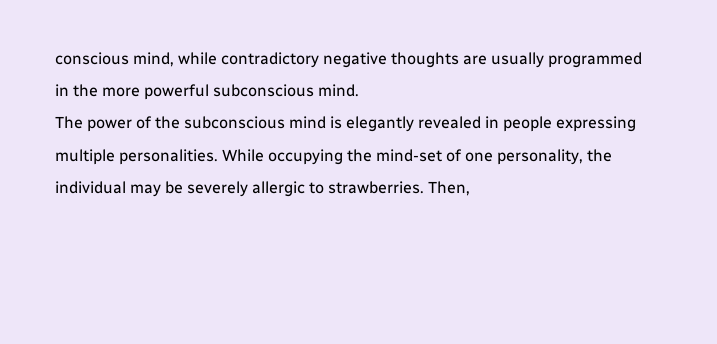conscious mind, while contradictory negative thoughts are usually programmed in the more powerful subconscious mind.
The power of the subconscious mind is elegantly revealed in people expressing multiple personalities. While occupying the mind-set of one personality, the individual may be severely allergic to strawberries. Then,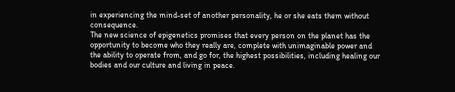in experiencing the mind-set of another personality, he or she eats them without consequence.
The new science of epigenetics promises that every person on the planet has the opportunity to become who they really are, complete with unimaginable power and the ability to operate from, and go for, the highest possibilities, including healing our bodies and our culture and living in peace.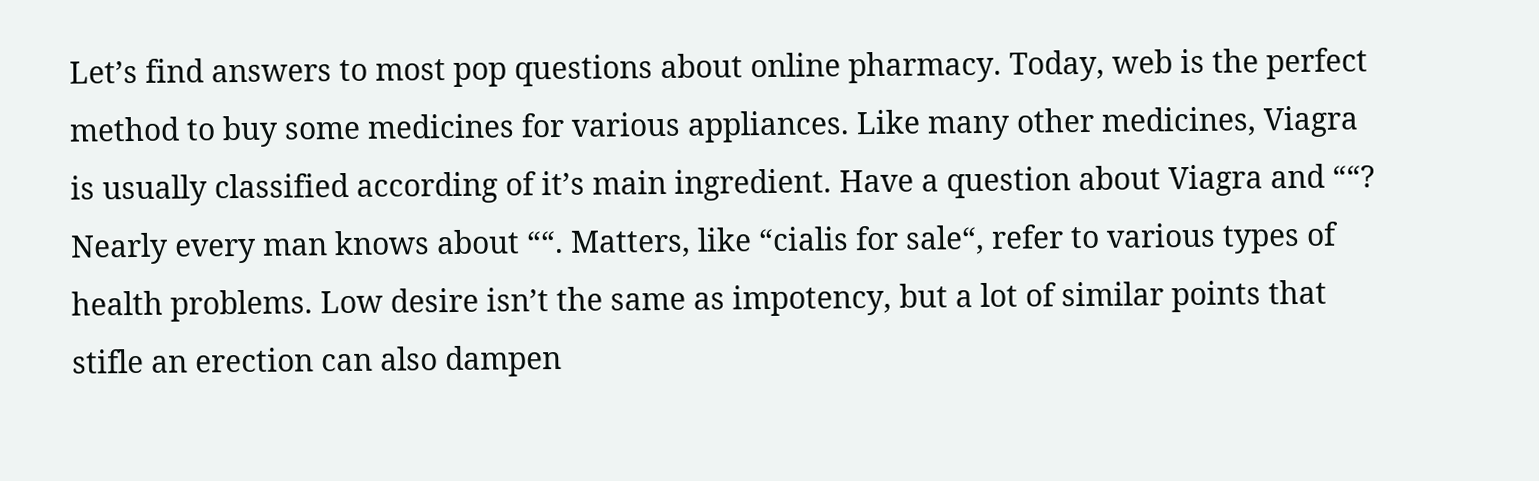Let’s find answers to most pop questions about online pharmacy. Today, web is the perfect method to buy some medicines for various appliances. Like many other medicines, Viagra is usually classified according of it’s main ingredient. Have a question about Viagra and ““? Nearly every man knows about ““. Matters, like “cialis for sale“, refer to various types of health problems. Low desire isn’t the same as impotency, but a lot of similar points that stifle an erection can also dampen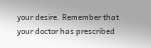your desire. Remember that your doctor has prescribed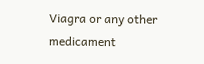Viagra or any other medicament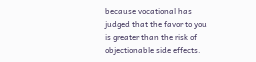because vocational has judged that the favor to you is greater than the risk of objectionable side effects.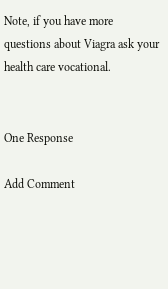Note, if you have more questions about Viagra ask your health care vocational.


One Response

Add Comment